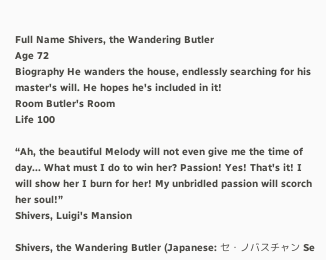Full Name Shivers, the Wandering Butler
Age 72
Biography He wanders the house, endlessly searching for his master's will. He hopes he's included in it!
Room Butler's Room
Life 100

“Ah, the beautiful Melody will not even give me the time of day... What must I do to win her? Passion! Yes! That's it! I will show her I burn for her! My unbridled passion will scorch her soul!”
Shivers, Luigi's Mansion

Shivers, the Wandering Butler (Japanese: セ・ノバスチャン Se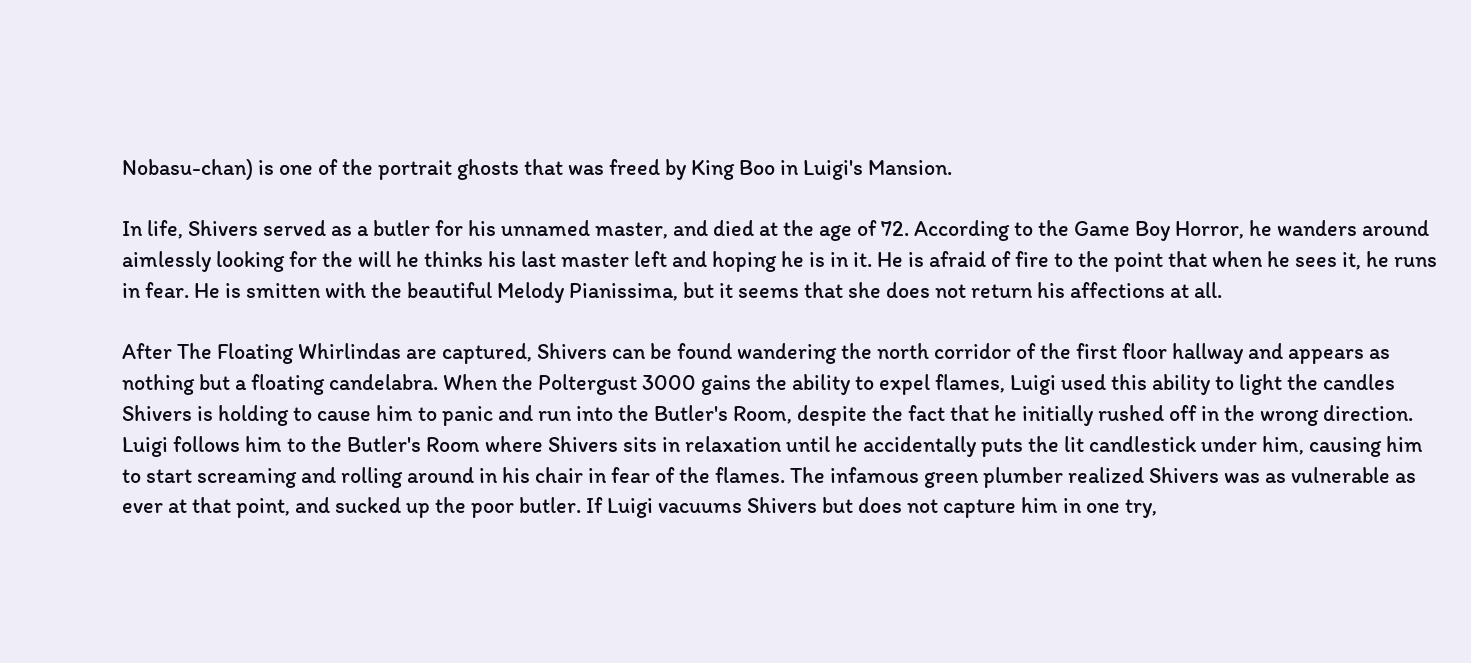Nobasu-chan) is one of the portrait ghosts that was freed by King Boo in Luigi's Mansion.

In life, Shivers served as a butler for his unnamed master, and died at the age of 72. According to the Game Boy Horror, he wanders around aimlessly looking for the will he thinks his last master left and hoping he is in it. He is afraid of fire to the point that when he sees it, he runs in fear. He is smitten with the beautiful Melody Pianissima, but it seems that she does not return his affections at all.

After The Floating Whirlindas are captured, Shivers can be found wandering the north corridor of the first floor hallway and appears as nothing but a floating candelabra. When the Poltergust 3000 gains the ability to expel flames, Luigi used this ability to light the candles Shivers is holding to cause him to panic and run into the Butler's Room, despite the fact that he initially rushed off in the wrong direction. Luigi follows him to the Butler's Room where Shivers sits in relaxation until he accidentally puts the lit candlestick under him, causing him to start screaming and rolling around in his chair in fear of the flames. The infamous green plumber realized Shivers was as vulnerable as ever at that point, and sucked up the poor butler. If Luigi vacuums Shivers but does not capture him in one try,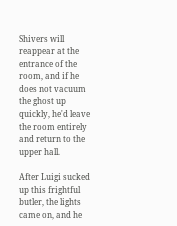Shivers will reappear at the entrance of the room, and if he does not vacuum the ghost up quickly, he'd leave the room entirely and return to the upper hall.

After Luigi sucked up this frightful butler, the lights came on, and he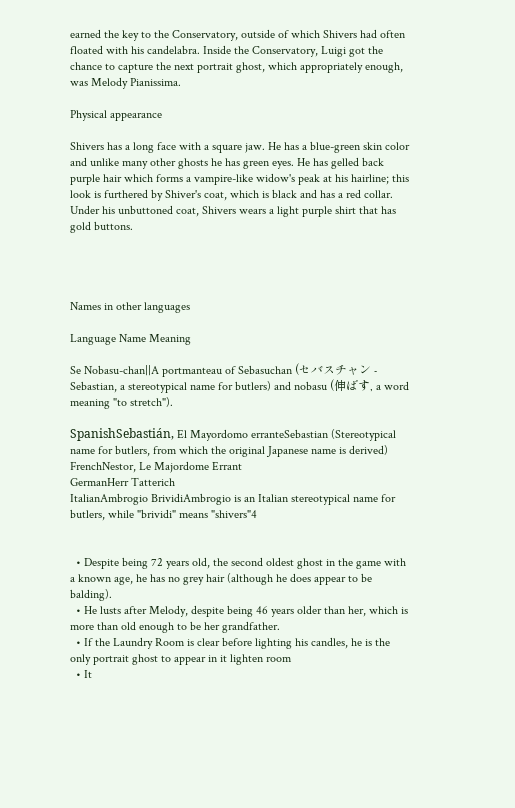earned the key to the Conservatory, outside of which Shivers had often floated with his candelabra. Inside the Conservatory, Luigi got the chance to capture the next portrait ghost, which appropriately enough, was Melody Pianissima.

Physical appearance

Shivers has a long face with a square jaw. He has a blue-green skin color and unlike many other ghosts he has green eyes. He has gelled back purple hair which forms a vampire-like widow's peak at his hairline; this look is furthered by Shiver's coat, which is black and has a red collar. Under his unbuttoned coat, Shivers wears a light purple shirt that has gold buttons.




Names in other languages

Language Name Meaning

Se Nobasu-chan||A portmanteau of Sebasuchan (セバスチャン - Sebastian, a stereotypical name for butlers) and nobasu (伸ばす, a word meaning "to stretch").

SpanishSebastián, El Mayordomo erranteSebastian (Stereotypical name for butlers, from which the original Japanese name is derived)
FrenchNestor, Le Majordome Errant
GermanHerr Tatterich
ItalianAmbrogio BrividiAmbrogio is an Italian stereotypical name for butlers, while "brividi" means "shivers"4


  • Despite being 72 years old, the second oldest ghost in the game with a known age, he has no grey hair (although he does appear to be balding).
  • He lusts after Melody, despite being 46 years older than her, which is more than old enough to be her grandfather.
  • If the Laundry Room is clear before lighting his candles, he is the only portrait ghost to appear in it lighten room
  • It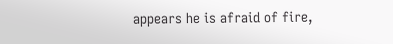appears he is afraid of fire,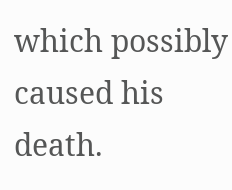which possibly caused his death.